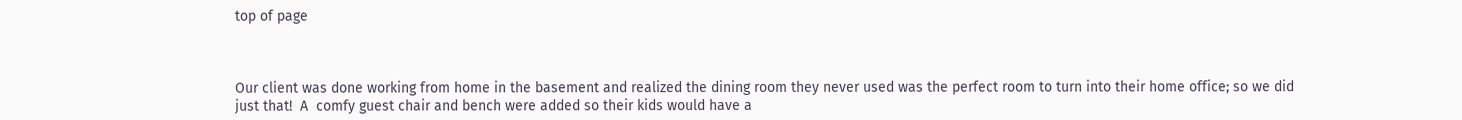top of page



Our client was done working from home in the basement and realized the dining room they never used was the perfect room to turn into their home office; so we did just that!  A  comfy guest chair and bench were added so their kids would have a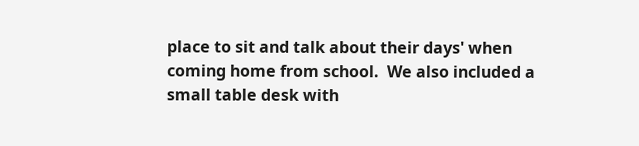place to sit and talk about their days' when coming home from school.  We also included a small table desk with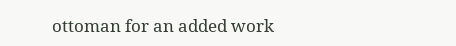ottoman for an added work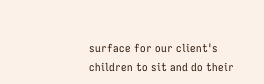surface for our client's children to sit and do their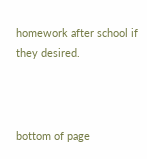homework after school if they desired.



bottom of page